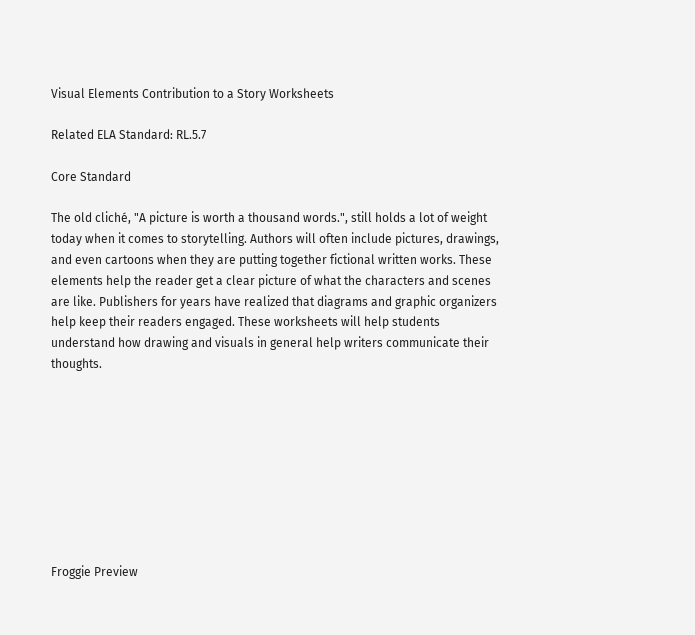Visual Elements Contribution to a Story Worksheets

Related ELA Standard: RL.5.7

Core Standard

The old cliché, "A picture is worth a thousand words.", still holds a lot of weight today when it comes to storytelling. Authors will often include pictures, drawings, and even cartoons when they are putting together fictional written works. These elements help the reader get a clear picture of what the characters and scenes are like. Publishers for years have realized that diagrams and graphic organizers help keep their readers engaged. These worksheets will help students understand how drawing and visuals in general help writers communicate their thoughts.









Froggie Preview